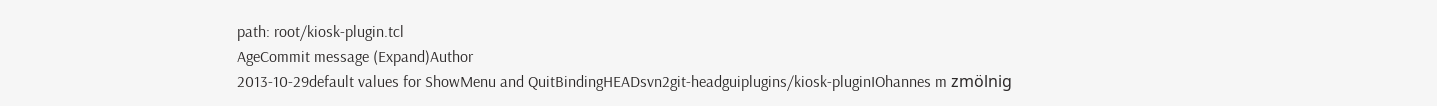path: root/kiosk-plugin.tcl
AgeCommit message (Expand)Author
2013-10-29default values for ShowMenu and QuitBindingHEADsvn2git-headguiplugins/kiosk-pluginIOhannes m zmölnig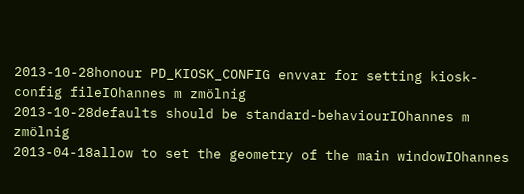2013-10-28honour PD_KIOSK_CONFIG envvar for setting kiosk-config fileIOhannes m zmölnig
2013-10-28defaults should be standard-behaviourIOhannes m zmölnig
2013-04-18allow to set the geometry of the main windowIOhannes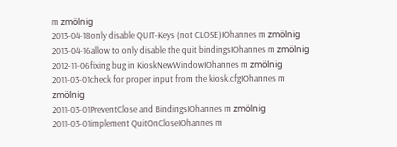m zmölnig
2013-04-18only disable QUIT-Keys (not CLOSE)IOhannes m zmölnig
2013-04-16allow to only disable the quit bindingsIOhannes m zmölnig
2012-11-06fixing bug in KioskNewWindowIOhannes m zmölnig
2011-03-01check for proper input from the kiosk.cfgIOhannes m zmölnig
2011-03-01PreventClose and BindingsIOhannes m zmölnig
2011-03-01implement QuitOnCloseIOhannes m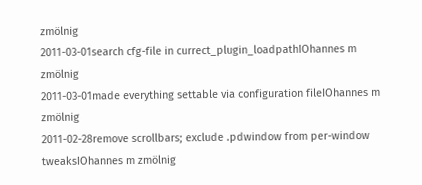zmölnig
2011-03-01search cfg-file in currect_plugin_loadpathIOhannes m zmölnig
2011-03-01made everything settable via configuration fileIOhannes m zmölnig
2011-02-28remove scrollbars; exclude .pdwindow from per-window tweaksIOhannes m zmölnig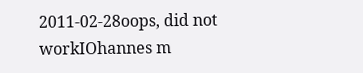2011-02-28oops, did not workIOhannes m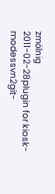zmölnig
2011-02-28plugin for kiosk-modessvn2git-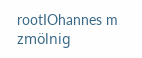rootIOhannes m zmölnig